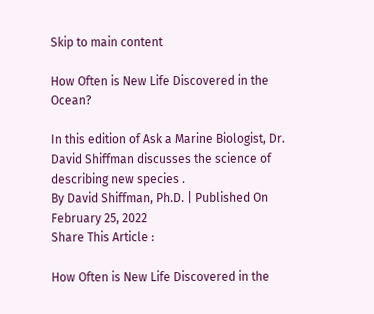Skip to main content

How Often is New Life Discovered in the Ocean?

In this edition of Ask a Marine Biologist, Dr. David Shiffman discusses the science of describing new species .
By David Shiffman, Ph.D. | Published On February 25, 2022
Share This Article :

How Often is New Life Discovered in the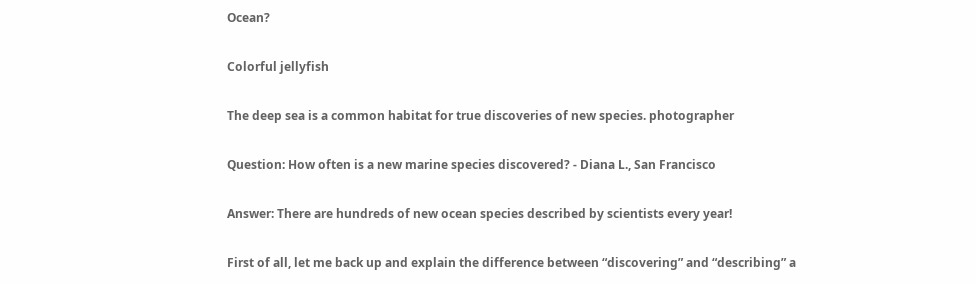Ocean?

Colorful jellyfish

The deep sea is a common habitat for true discoveries of new species. photographer

Question: How often is a new marine species discovered? - Diana L., San Francisco

Answer: There are hundreds of new ocean species described by scientists every year!

First of all, let me back up and explain the difference between “discovering” and “describing” a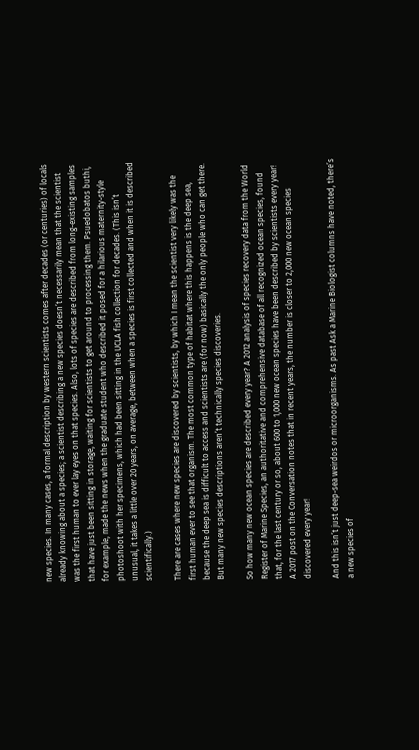new species. In many cases, a formal description by western scientists comes after decades (or centuries) of locals already knowing about a species; a scientist describing a new species doesn’t necessarily mean that the scientist was the first human to ever lay eyes on that species. Also, lots of species are described from long-existing samples that have just been sitting in storage, waiting for scientists to get around to processing them. Psuedobatos buthi, for example, made the news when the graduate student who described it posed for a hilarious maternity-style photoshoot with her specimens, which had been sitting in the UCLA fish collection for decades. (This isn’t unusual, it takes a little over 20 years, on average, between when a species is first collected and when it is described scientifically.)

There are cases where new species are discovered by scientists, by which I mean the scientist very likely was the first human ever to see that organism. The most common type of habitat where this happens is the deep sea, because the deep sea is difficult to access and scientists are (for now) basically the only people who can get there. But many new species descriptions aren’t technically species discoveries.

So how many new ocean species are described every year? A 2012 analysis of species recovery data from the World Register of Marine Species, an authoritative and comprehensive database of all recognized ocean species, found that, for the last century or so, about 600 to 1,000 new ocean species have been described by scientists every year! A 2017 post on the Conversation notes that in recent years, the number is closer to 2,000 new ocean species discovered every year!

And this isn’t just deep-sea weirdos or microorganisms. As past Ask a Marine Biologist columns have noted, there’s a new species of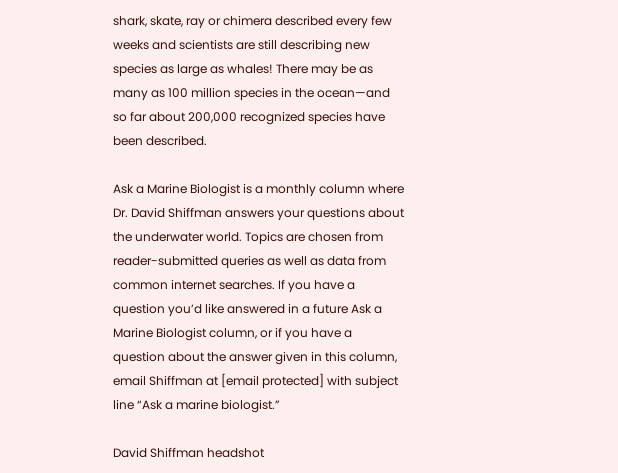shark, skate, ray or chimera described every few weeks and scientists are still describing new species as large as whales! There may be as many as 100 million species in the ocean—and so far about 200,000 recognized species have been described.

Ask a Marine Biologist is a monthly column where Dr. David Shiffman answers your questions about the underwater world. Topics are chosen from reader-submitted queries as well as data from common internet searches. If you have a question you’d like answered in a future Ask a Marine Biologist column, or if you have a question about the answer given in this column, email Shiffman at [email protected] with subject line “Ask a marine biologist.”

David Shiffman headshot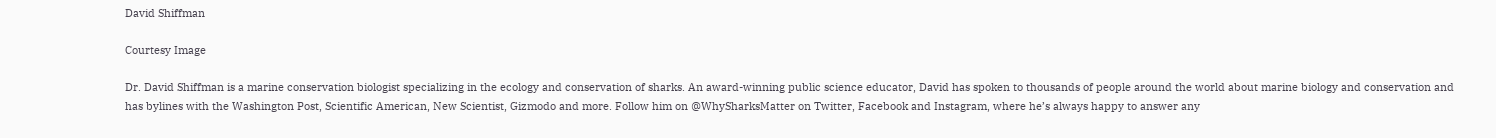David Shiffman

Courtesy Image

Dr. David Shiffman is a marine conservation biologist specializing in the ecology and conservation of sharks. An award-winning public science educator, David has spoken to thousands of people around the world about marine biology and conservation and has bylines with the Washington Post, Scientific American, New Scientist, Gizmodo and more. Follow him on @WhySharksMatter on Twitter, Facebook and Instagram, where he’s always happy to answer any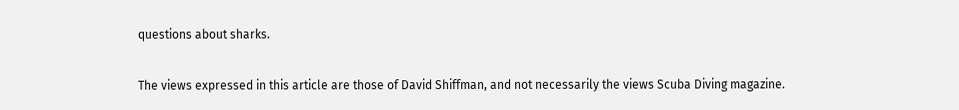questions about sharks.

The views expressed in this article are those of David Shiffman, and not necessarily the views Scuba Diving magazine.